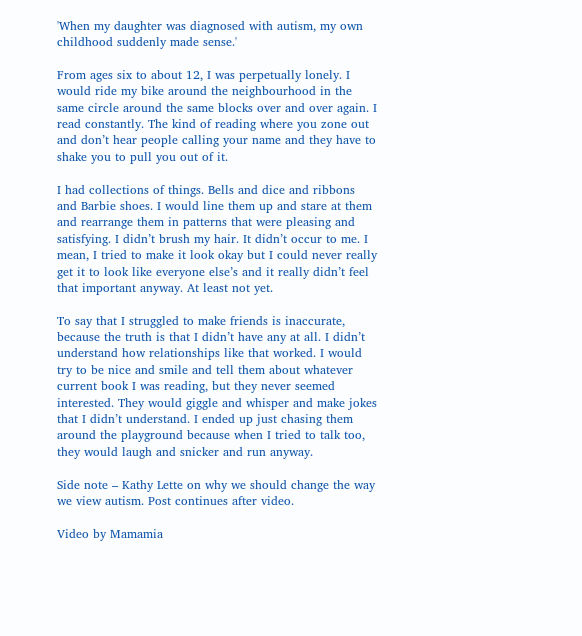'When my daughter was diagnosed with autism, my own childhood suddenly made sense.'

From ages six to about 12, I was perpetually lonely. I would ride my bike around the neighbourhood in the same circle around the same blocks over and over again. I read constantly. The kind of reading where you zone out and don’t hear people calling your name and they have to shake you to pull you out of it.

I had collections of things. Bells and dice and ribbons and Barbie shoes. I would line them up and stare at them and rearrange them in patterns that were pleasing and satisfying. I didn’t brush my hair. It didn’t occur to me. I mean, I tried to make it look okay but I could never really get it to look like everyone else’s and it really didn’t feel that important anyway. At least not yet.

To say that I struggled to make friends is inaccurate, because the truth is that I didn’t have any at all. I didn’t understand how relationships like that worked. I would try to be nice and smile and tell them about whatever current book I was reading, but they never seemed interested. They would giggle and whisper and make jokes that I didn’t understand. I ended up just chasing them around the playground because when I tried to talk too, they would laugh and snicker and run anyway.

Side note – Kathy Lette on why we should change the way we view autism. Post continues after video.

Video by Mamamia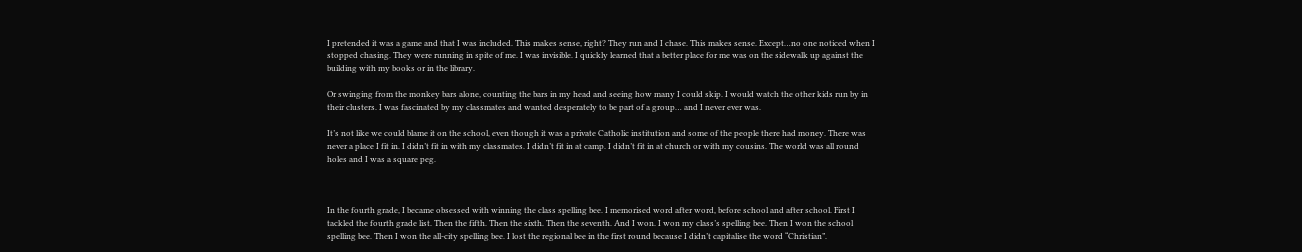I pretended it was a game and that I was included. This makes sense, right? They run and I chase. This makes sense. Except…no one noticed when I stopped chasing. They were running in spite of me. I was invisible. I quickly learned that a better place for me was on the sidewalk up against the building with my books or in the library.

Or swinging from the monkey bars alone, counting the bars in my head and seeing how many I could skip. I would watch the other kids run by in their clusters. I was fascinated by my classmates and wanted desperately to be part of a group… and I never ever was.

It’s not like we could blame it on the school, even though it was a private Catholic institution and some of the people there had money. There was never a place I fit in. I didn’t fit in with my classmates. I didn’t fit in at camp. I didn’t fit in at church or with my cousins. The world was all round holes and I was a square peg.



In the fourth grade, I became obsessed with winning the class spelling bee. I memorised word after word, before school and after school. First I tackled the fourth grade list. Then the fifth. Then the sixth. Then the seventh. And I won. I won my class’s spelling bee. Then I won the school spelling bee. Then I won the all-city spelling bee. I lost the regional bee in the first round because I didn’t capitalise the word “Christian”.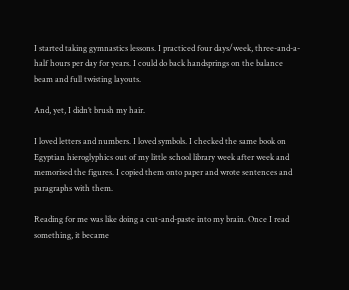I started taking gymnastics lessons. I practiced four days/week, three-and-a-half hours per day for years. I could do back handsprings on the balance beam and full twisting layouts.

And, yet, I didn’t brush my hair.

I loved letters and numbers. I loved symbols. I checked the same book on Egyptian hieroglyphics out of my little school library week after week and memorised the figures. I copied them onto paper and wrote sentences and paragraphs with them.

Reading for me was like doing a cut-and-paste into my brain. Once I read something, it became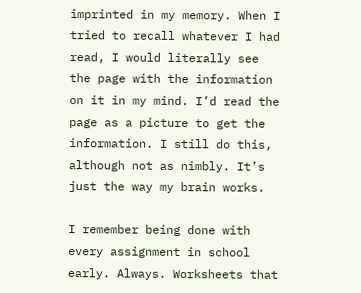imprinted in my memory. When I tried to recall whatever I had read, I would literally see the page with the information on it in my mind. I’d read the page as a picture to get the information. I still do this, although not as nimbly. It’s just the way my brain works.

I remember being done with every assignment in school early. Always. Worksheets that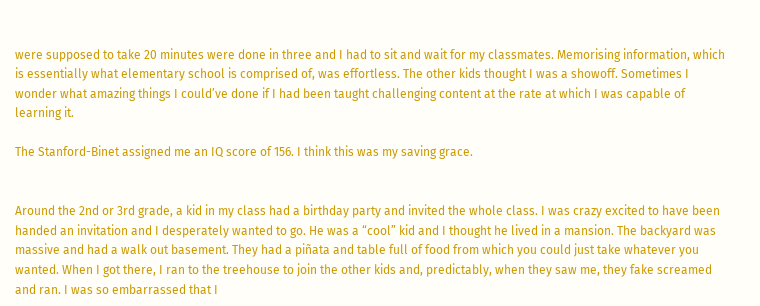were supposed to take 20 minutes were done in three and I had to sit and wait for my classmates. Memorising information, which is essentially what elementary school is comprised of, was effortless. The other kids thought I was a showoff. Sometimes I wonder what amazing things I could’ve done if I had been taught challenging content at the rate at which I was capable of learning it.

The Stanford-Binet assigned me an IQ score of 156. I think this was my saving grace.


Around the 2nd or 3rd grade, a kid in my class had a birthday party and invited the whole class. I was crazy excited to have been handed an invitation and I desperately wanted to go. He was a “cool” kid and I thought he lived in a mansion. The backyard was massive and had a walk out basement. They had a piñata and table full of food from which you could just take whatever you wanted. When I got there, I ran to the treehouse to join the other kids and, predictably, when they saw me, they fake screamed and ran. I was so embarrassed that I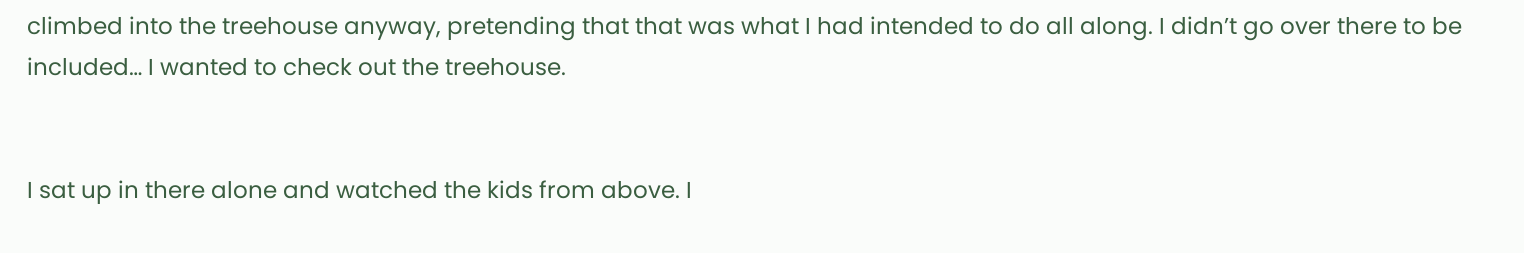climbed into the treehouse anyway, pretending that that was what I had intended to do all along. I didn’t go over there to be included… I wanted to check out the treehouse.


I sat up in there alone and watched the kids from above. I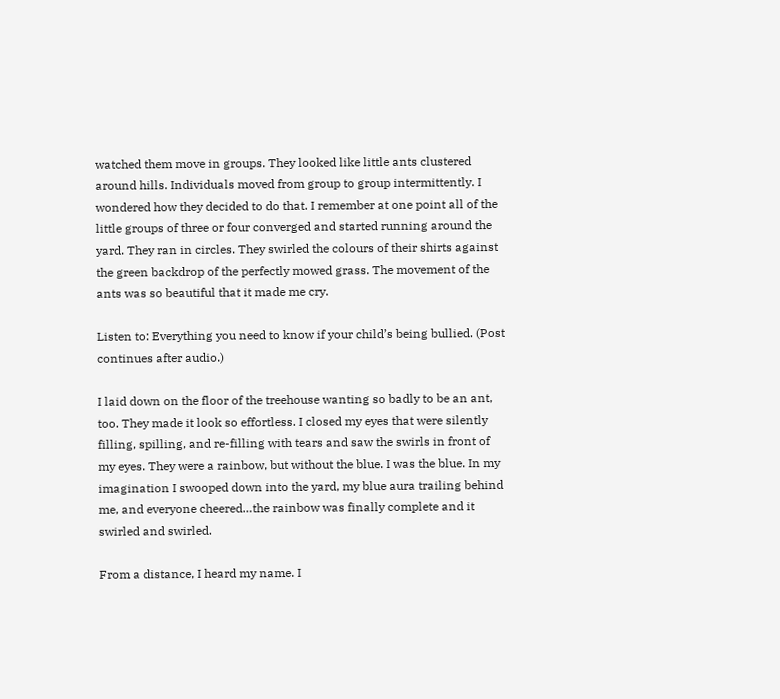watched them move in groups. They looked like little ants clustered around hills. Individuals moved from group to group intermittently. I wondered how they decided to do that. I remember at one point all of the little groups of three or four converged and started running around the yard. They ran in circles. They swirled the colours of their shirts against the green backdrop of the perfectly mowed grass. The movement of the ants was so beautiful that it made me cry.

Listen to: Everything you need to know if your child’s being bullied. (Post continues after audio.)

I laid down on the floor of the treehouse wanting so badly to be an ant, too. They made it look so effortless. I closed my eyes that were silently filling, spilling, and re-filling with tears and saw the swirls in front of my eyes. They were a rainbow, but without the blue. I was the blue. In my imagination I swooped down into the yard, my blue aura trailing behind me, and everyone cheered…the rainbow was finally complete and it swirled and swirled.

From a distance, I heard my name. I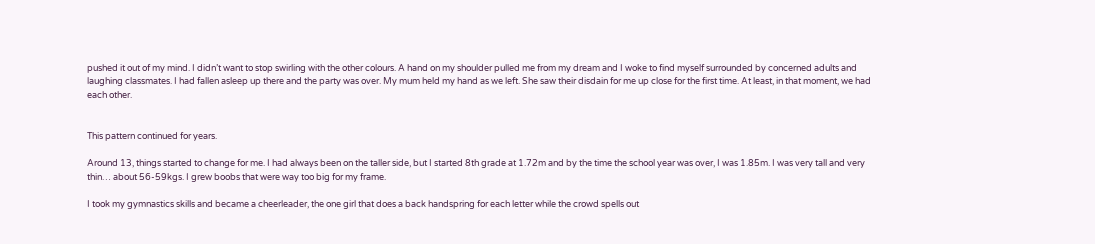pushed it out of my mind. I didn’t want to stop swirling with the other colours. A hand on my shoulder pulled me from my dream and I woke to find myself surrounded by concerned adults and laughing classmates. I had fallen asleep up there and the party was over. My mum held my hand as we left. She saw their disdain for me up close for the first time. At least, in that moment, we had each other.


This pattern continued for years.

Around 13, things started to change for me. I had always been on the taller side, but I started 8th grade at 1.72m and by the time the school year was over, I was 1.85m. I was very tall and very thin… about 56-59kgs. I grew boobs that were way too big for my frame.

I took my gymnastics skills and became a cheerleader, the one girl that does a back handspring for each letter while the crowd spells out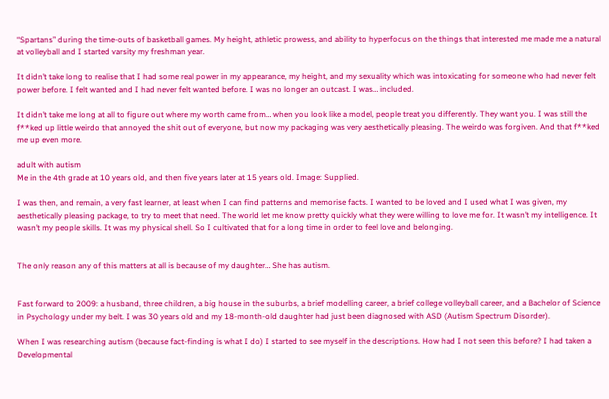“Spartans” during the time-outs of basketball games. My height, athletic prowess, and ability to hyperfocus on the things that interested me made me a natural at volleyball and I started varsity my freshman year.

It didn’t take long to realise that I had some real power in my appearance, my height, and my sexuality which was intoxicating for someone who had never felt power before. I felt wanted and I had never felt wanted before. I was no longer an outcast. I was… included.

It didn’t take me long at all to figure out where my worth came from… when you look like a model, people treat you differently. They want you. I was still the f**ked up little weirdo that annoyed the shit out of everyone, but now my packaging was very aesthetically pleasing. The weirdo was forgiven. And that f**ked me up even more.

adult with autism
Me in the 4th grade at 10 years old, and then five years later at 15 years old. Image: Supplied.

I was then, and remain, a very fast learner, at least when I can find patterns and memorise facts. I wanted to be loved and I used what I was given, my aesthetically pleasing package, to try to meet that need. The world let me know pretty quickly what they were willing to love me for. It wasn’t my intelligence. It wasn’t my people skills. It was my physical shell. So I cultivated that for a long time in order to feel love and belonging.


The only reason any of this matters at all is because of my daughter… She has autism.


Fast forward to 2009: a husband, three children, a big house in the suburbs, a brief modelling career, a brief college volleyball career, and a Bachelor of Science in Psychology under my belt. I was 30 years old and my 18-month-old daughter had just been diagnosed with ASD (Autism Spectrum Disorder).

When I was researching autism (because fact-finding is what I do) I started to see myself in the descriptions. How had I not seen this before? I had taken a Developmental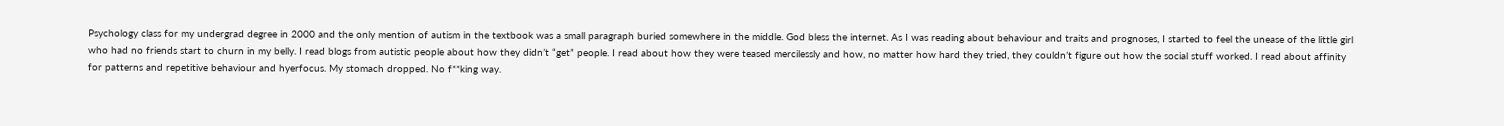Psychology class for my undergrad degree in 2000 and the only mention of autism in the textbook was a small paragraph buried somewhere in the middle. God bless the internet. As I was reading about behaviour and traits and prognoses, I started to feel the unease of the little girl who had no friends start to churn in my belly. I read blogs from autistic people about how they didn’t “get” people. I read about how they were teased mercilessly and how, no matter how hard they tried, they couldn’t figure out how the social stuff worked. I read about affinity for patterns and repetitive behaviour and hyerfocus. My stomach dropped. No f**king way.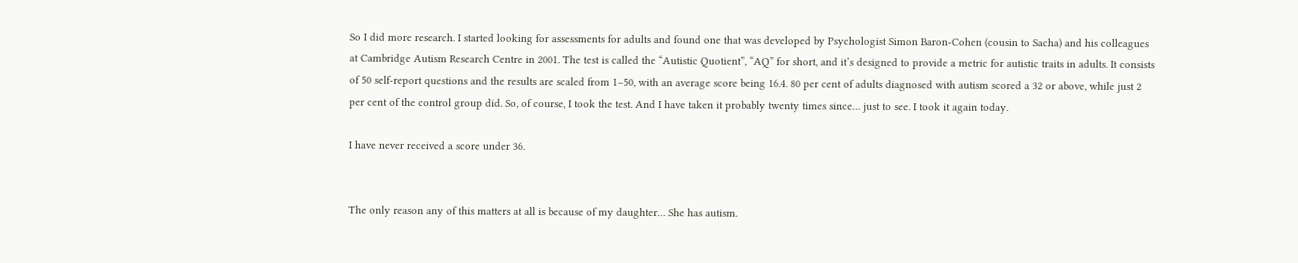So I did more research. I started looking for assessments for adults and found one that was developed by Psychologist Simon Baron-Cohen (cousin to Sacha) and his colleagues at Cambridge Autism Research Centre in 2001. The test is called the “Autistic Quotient”, “AQ” for short, and it’s designed to provide a metric for autistic traits in adults. It consists of 50 self-report questions and the results are scaled from 1–50, with an average score being 16.4. 80 per cent of adults diagnosed with autism scored a 32 or above, while just 2 per cent of the control group did. So, of course, I took the test. And I have taken it probably twenty times since… just to see. I took it again today.

I have never received a score under 36.


The only reason any of this matters at all is because of my daughter… She has autism.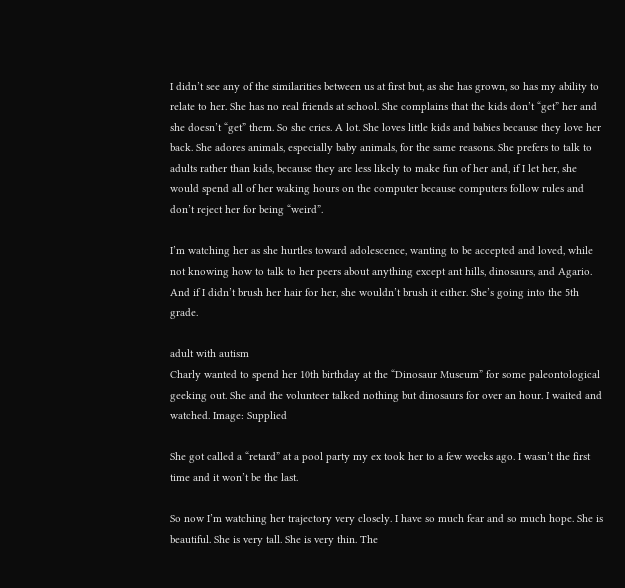I didn’t see any of the similarities between us at first but, as she has grown, so has my ability to relate to her. She has no real friends at school. She complains that the kids don’t “get” her and she doesn’t “get” them. So she cries. A lot. She loves little kids and babies because they love her back. She adores animals, especially baby animals, for the same reasons. She prefers to talk to adults rather than kids, because they are less likely to make fun of her and, if I let her, she would spend all of her waking hours on the computer because computers follow rules and don’t reject her for being “weird”.

I’m watching her as she hurtles toward adolescence, wanting to be accepted and loved, while not knowing how to talk to her peers about anything except ant hills, dinosaurs, and Agario. And if I didn’t brush her hair for her, she wouldn’t brush it either. She’s going into the 5th grade.

adult with autism
Charly wanted to spend her 10th birthday at the “Dinosaur Museum” for some paleontological geeking out. She and the volunteer talked nothing but dinosaurs for over an hour. I waited and watched. Image: Supplied

She got called a “retard” at a pool party my ex took her to a few weeks ago. I wasn’t the first time and it won’t be the last.

So now I’m watching her trajectory very closely. I have so much fear and so much hope. She is beautiful. She is very tall. She is very thin. The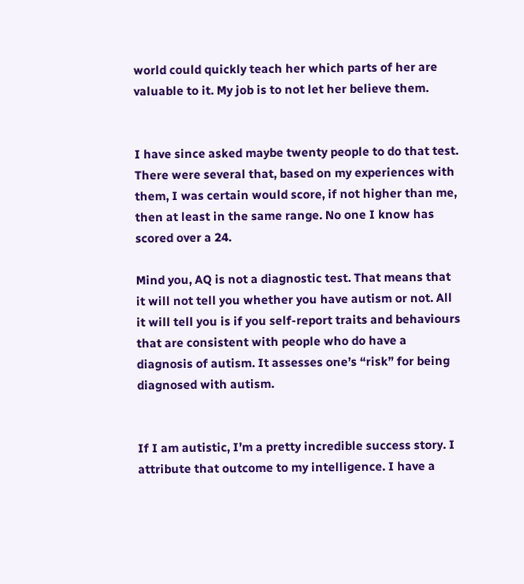world could quickly teach her which parts of her are valuable to it. My job is to not let her believe them.


I have since asked maybe twenty people to do that test. There were several that, based on my experiences with them, I was certain would score, if not higher than me, then at least in the same range. No one I know has scored over a 24.

Mind you, AQ is not a diagnostic test. That means that it will not tell you whether you have autism or not. All it will tell you is if you self-report traits and behaviours that are consistent with people who do have a diagnosis of autism. It assesses one’s “risk” for being diagnosed with autism.


If I am autistic, I’m a pretty incredible success story. I attribute that outcome to my intelligence. I have a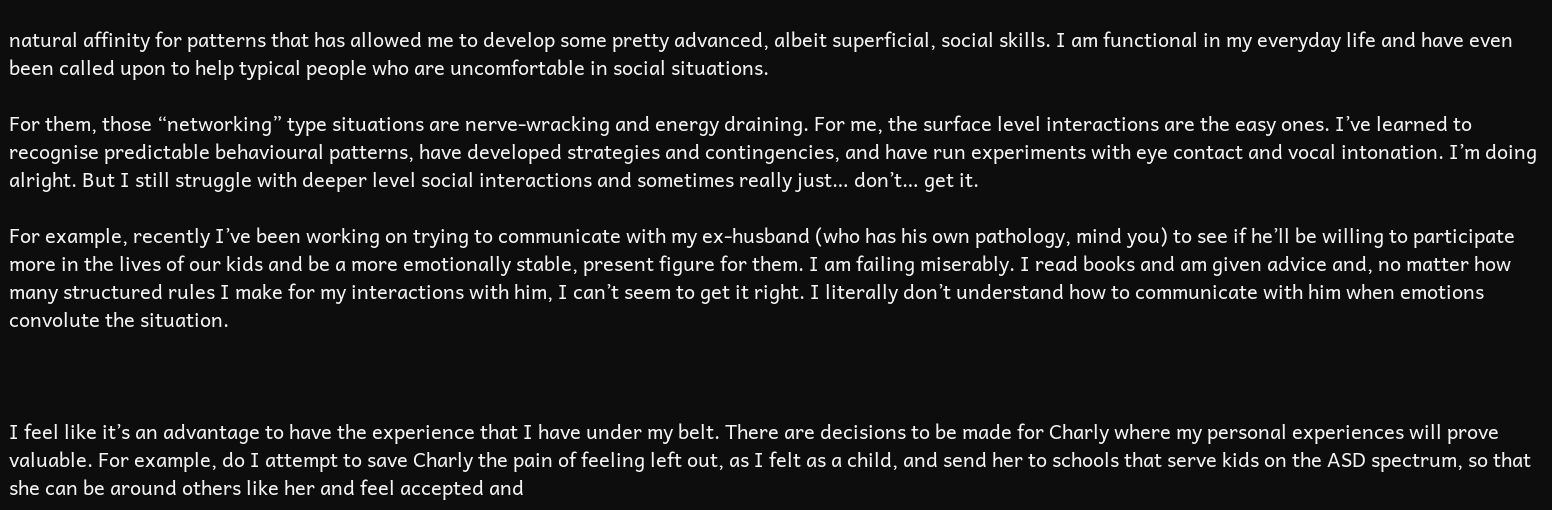natural affinity for patterns that has allowed me to develop some pretty advanced, albeit superficial, social skills. I am functional in my everyday life and have even been called upon to help typical people who are uncomfortable in social situations.

For them, those “networking” type situations are nerve-wracking and energy draining. For me, the surface level interactions are the easy ones. I’ve learned to recognise predictable behavioural patterns, have developed strategies and contingencies, and have run experiments with eye contact and vocal intonation. I’m doing alright. But I still struggle with deeper level social interactions and sometimes really just… don’t… get it.

For example, recently I’ve been working on trying to communicate with my ex-husband (who has his own pathology, mind you) to see if he’ll be willing to participate more in the lives of our kids and be a more emotionally stable, present figure for them. I am failing miserably. I read books and am given advice and, no matter how many structured rules I make for my interactions with him, I can’t seem to get it right. I literally don’t understand how to communicate with him when emotions convolute the situation.



I feel like it’s an advantage to have the experience that I have under my belt. There are decisions to be made for Charly where my personal experiences will prove valuable. For example, do I attempt to save Charly the pain of feeling left out, as I felt as a child, and send her to schools that serve kids on the ASD spectrum, so that she can be around others like her and feel accepted and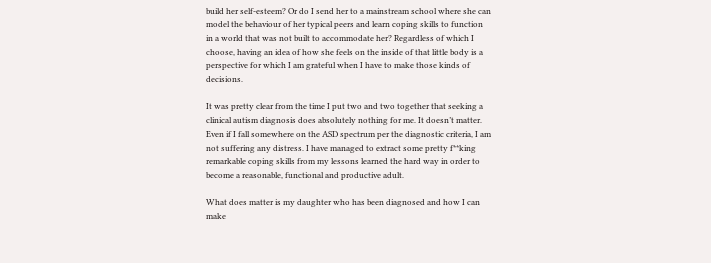build her self-esteem? Or do I send her to a mainstream school where she can model the behaviour of her typical peers and learn coping skills to function in a world that was not built to accommodate her? Regardless of which I choose, having an idea of how she feels on the inside of that little body is a perspective for which I am grateful when I have to make those kinds of decisions.

It was pretty clear from the time I put two and two together that seeking a clinical autism diagnosis does absolutely nothing for me. It doesn’t matter. Even if I fall somewhere on the ASD spectrum per the diagnostic criteria, I am not suffering any distress. I have managed to extract some pretty f**king remarkable coping skills from my lessons learned the hard way in order to become a reasonable, functional and productive adult.

What does matter is my daughter who has been diagnosed and how I can make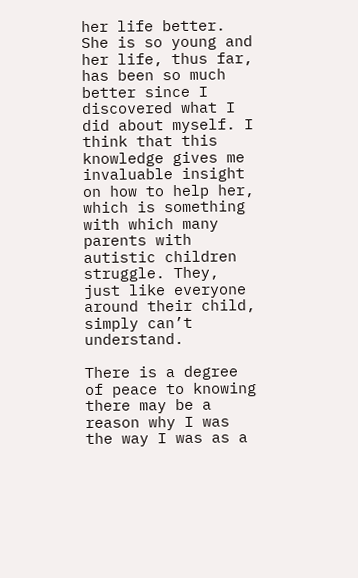her life better. She is so young and her life, thus far, has been so much better since I discovered what I did about myself. I think that this knowledge gives me invaluable insight on how to help her, which is something with which many parents with autistic children struggle. They, just like everyone around their child, simply can’t understand.

There is a degree of peace to knowing there may be a reason why I was the way I was as a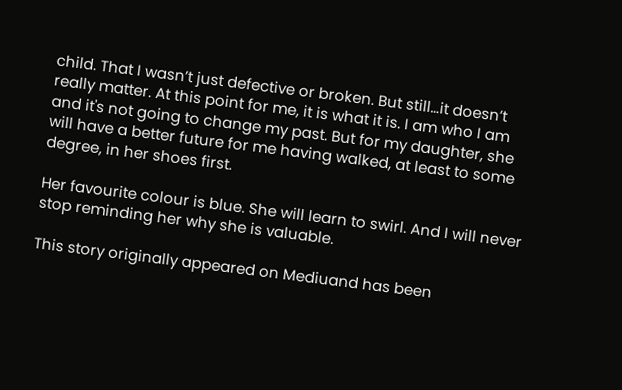child. That I wasn’t just defective or broken. But still…it doesn’t really matter. At this point for me, it is what it is. I am who I am and it's not going to change my past. But for my daughter, she will have a better future for me having walked, at least to some degree, in her shoes first.

Her favourite colour is blue. She will learn to swirl. And I will never stop reminding her why she is valuable.

This story originally appeared on Mediuand has been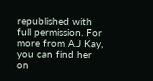republished with full permission. For more from A.J Kay, you can find her on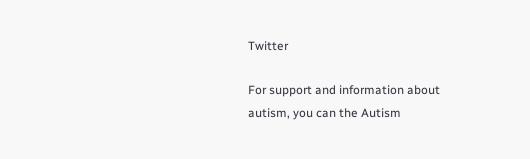Twitter

For support and information about autism, you can the Autism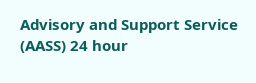Advisory and Support Service (AASS) 24 hour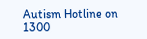Autism Hotline on 1300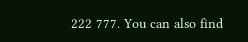222 777. You can also find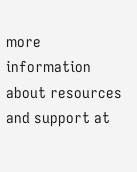more information about resources and support at